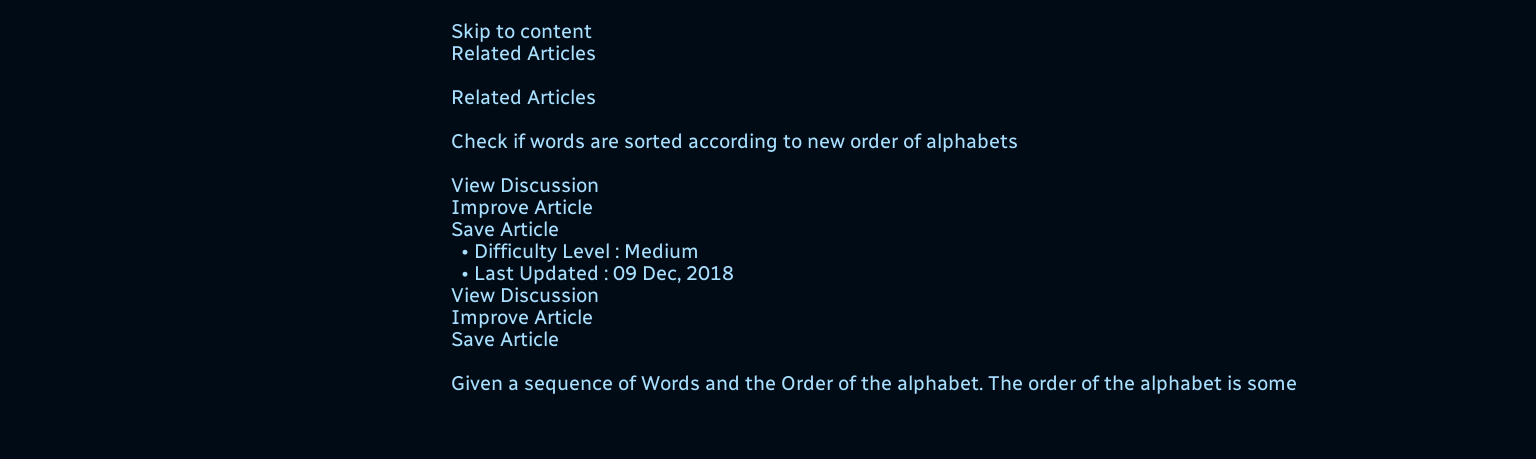Skip to content
Related Articles

Related Articles

Check if words are sorted according to new order of alphabets

View Discussion
Improve Article
Save Article
  • Difficulty Level : Medium
  • Last Updated : 09 Dec, 2018
View Discussion
Improve Article
Save Article

Given a sequence of Words and the Order of the alphabet. The order of the alphabet is some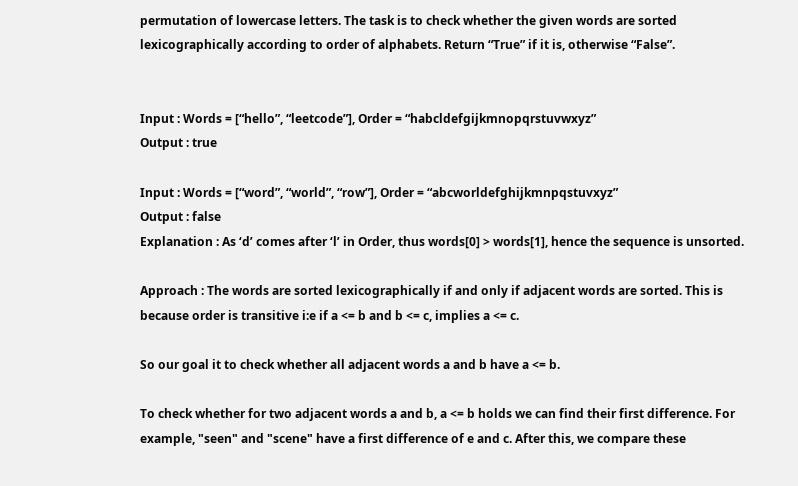permutation of lowercase letters. The task is to check whether the given words are sorted lexicographically according to order of alphabets. Return “True” if it is, otherwise “False”.


Input : Words = [“hello”, “leetcode”], Order = “habcldefgijkmnopqrstuvwxyz”
Output : true

Input : Words = [“word”, “world”, “row”], Order = “abcworldefghijkmnpqstuvxyz”
Output : false
Explanation : As ‘d’ comes after ‘l’ in Order, thus words[0] > words[1], hence the sequence is unsorted.

Approach : The words are sorted lexicographically if and only if adjacent words are sorted. This is because order is transitive i:e if a <= b and b <= c, implies a <= c.

So our goal it to check whether all adjacent words a and b have a <= b.

To check whether for two adjacent words a and b, a <= b holds we can find their first difference. For example, "seen" and "scene" have a first difference of e and c. After this, we compare these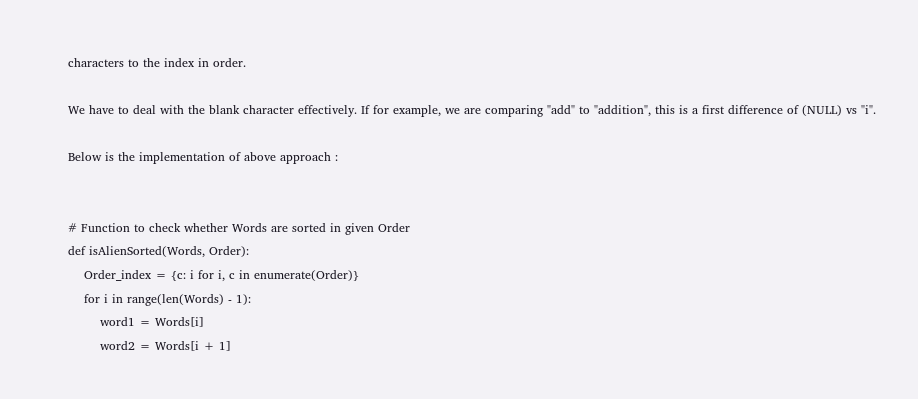characters to the index in order.

We have to deal with the blank character effectively. If for example, we are comparing "add" to "addition", this is a first difference of (NULL) vs "i".

Below is the implementation of above approach :


# Function to check whether Words are sorted in given Order
def isAlienSorted(Words, Order):
    Order_index = {c: i for i, c in enumerate(Order)}
    for i in range(len(Words) - 1):
        word1 = Words[i]
        word2 = Words[i + 1]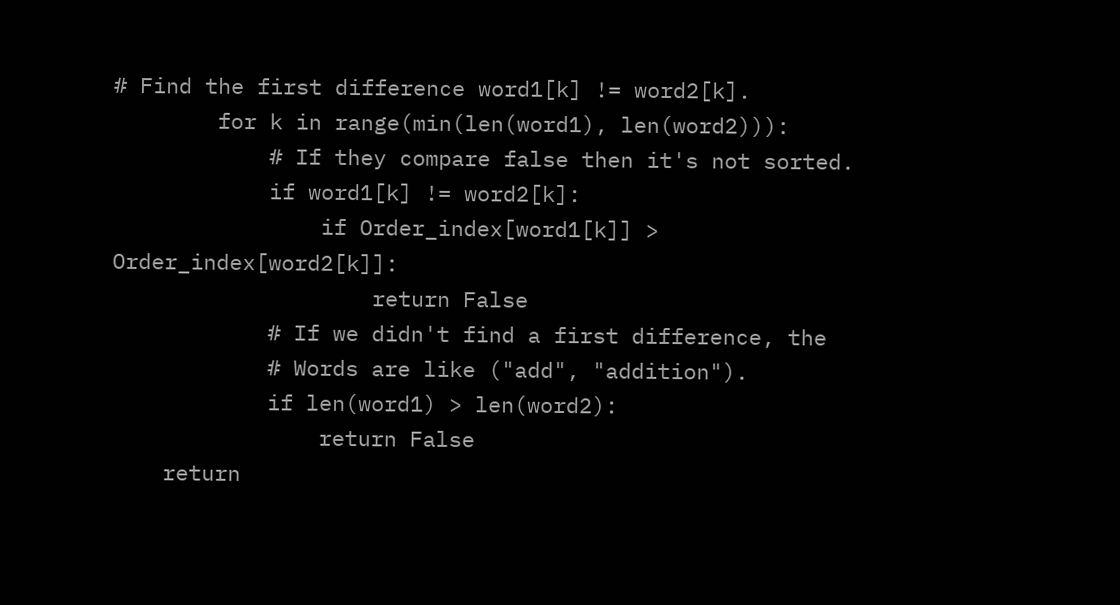# Find the first difference word1[k] != word2[k].
        for k in range(min(len(word1), len(word2))):
            # If they compare false then it's not sorted.
            if word1[k] != word2[k]:
                if Order_index[word1[k]] > Order_index[word2[k]]:
                    return False
            # If we didn't find a first difference, the
            # Words are like ("add", "addition").
            if len(word1) > len(word2):
                return False
    return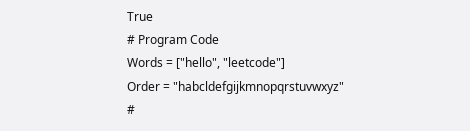True
# Program Code
Words = ["hello", "leetcode"]
Order = "habcldefgijkmnopqrstuvwxyz"
#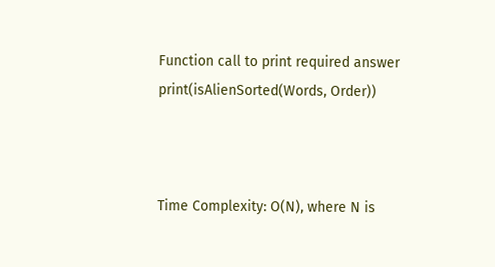Function call to print required answer
print(isAlienSorted(Words, Order))



Time Complexity: O(N), where N is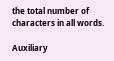the total number of characters in all words.

Auxiliary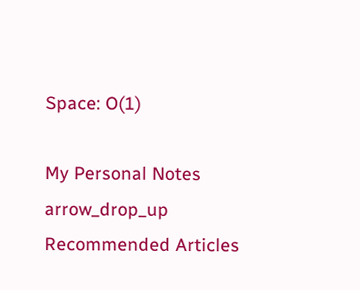Space: O(1)

My Personal Notes arrow_drop_up
Recommended Articles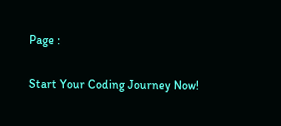Page :

Start Your Coding Journey Now!